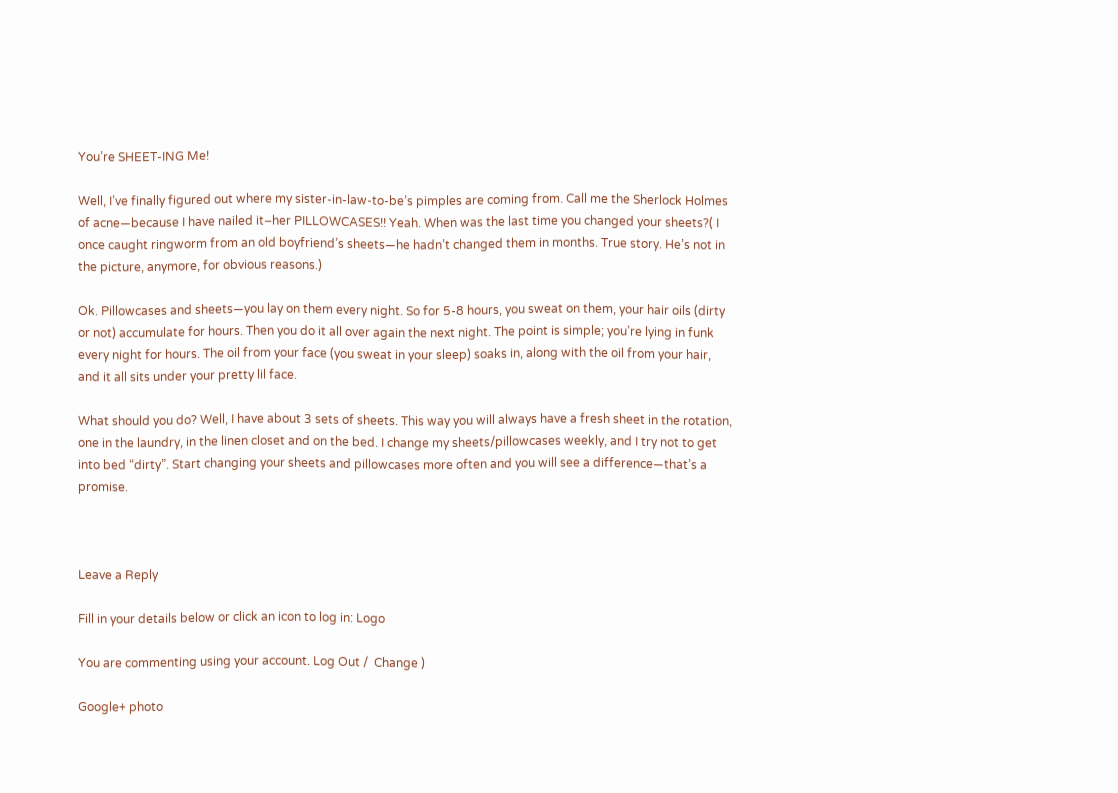You’re SHEET-ING Me!

Well, I’ve finally figured out where my sister-in-law-to-be’s pimples are coming from. Call me the Sherlock Holmes of acne—because I have nailed it–her PILLOWCASES!! Yeah. When was the last time you changed your sheets?( I once caught ringworm from an old boyfriend’s sheets—he hadn’t changed them in months. True story. He’s not in the picture, anymore, for obvious reasons.)

Ok. Pillowcases and sheets—you lay on them every night. So for 5-8 hours, you sweat on them, your hair oils (dirty or not) accumulate for hours. Then you do it all over again the next night. The point is simple; you’re lying in funk every night for hours. The oil from your face (you sweat in your sleep) soaks in, along with the oil from your hair, and it all sits under your pretty lil face.

What should you do? Well, I have about 3 sets of sheets. This way you will always have a fresh sheet in the rotation, one in the laundry, in the linen closet and on the bed. I change my sheets/pillowcases weekly, and I try not to get into bed “dirty”. Start changing your sheets and pillowcases more often and you will see a difference—that’s a promise.



Leave a Reply

Fill in your details below or click an icon to log in: Logo

You are commenting using your account. Log Out /  Change )

Google+ photo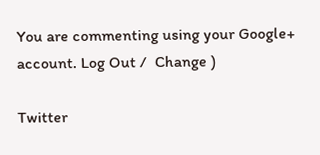You are commenting using your Google+ account. Log Out /  Change )

Twitter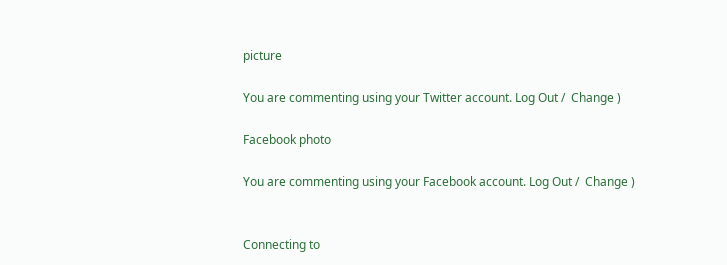picture

You are commenting using your Twitter account. Log Out /  Change )

Facebook photo

You are commenting using your Facebook account. Log Out /  Change )


Connecting to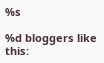%s

%d bloggers like this: